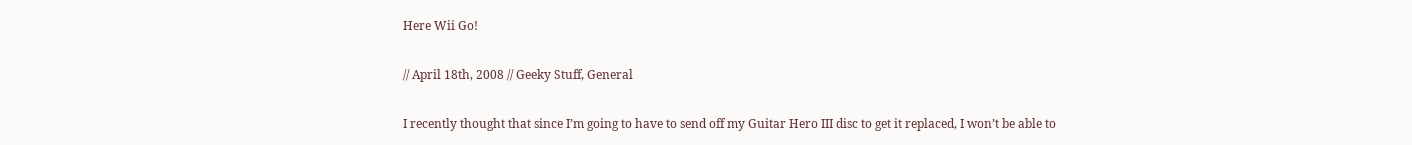Here Wii Go!

// April 18th, 2008 // Geeky Stuff, General

I recently thought that since I’m going to have to send off my Guitar Hero III disc to get it replaced, I won’t be able to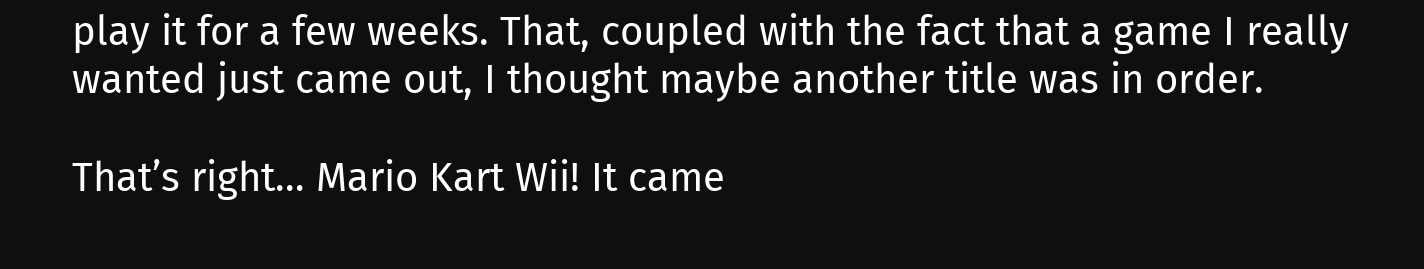play it for a few weeks. That, coupled with the fact that a game I really wanted just came out, I thought maybe another title was in order.

That’s right… Mario Kart Wii! It came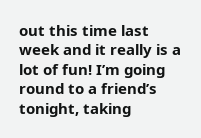out this time last week and it really is a lot of fun! I’m going round to a friend’s tonight, taking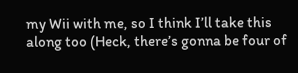my Wii with me, so I think I’ll take this along too (Heck, there’s gonna be four of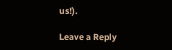us!).

Leave a Reply